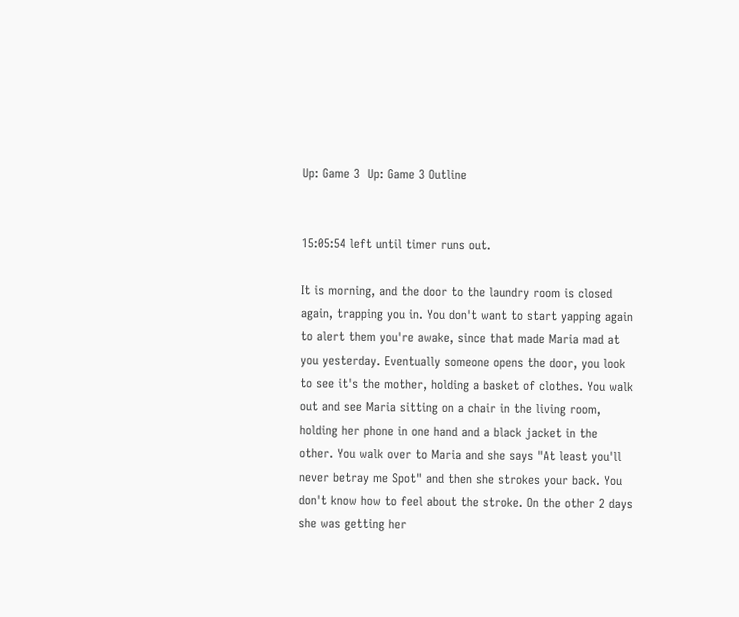Up: Game 3  Up: Game 3 Outline


15:05:54 left until timer runs out.

It is morning, and the door to the laundry room is closed again, trapping you in. You don't want to start yapping again to alert them you're awake, since that made Maria mad at you yesterday. Eventually someone opens the door, you look to see it's the mother, holding a basket of clothes. You walk out and see Maria sitting on a chair in the living room, holding her phone in one hand and a black jacket in the other. You walk over to Maria and she says "At least you'll never betray me Spot" and then she strokes your back. You don't know how to feel about the stroke. On the other 2 days she was getting her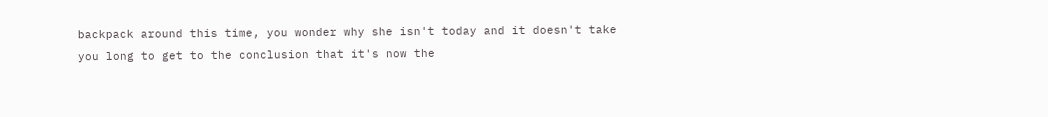backpack around this time, you wonder why she isn't today and it doesn't take you long to get to the conclusion that it's now the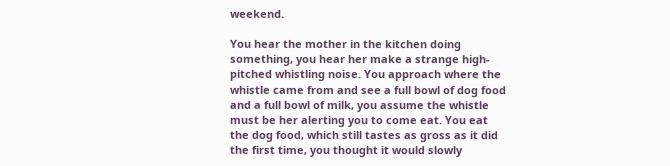weekend.

You hear the mother in the kitchen doing something, you hear her make a strange high-pitched whistling noise. You approach where the whistle came from and see a full bowl of dog food and a full bowl of milk, you assume the whistle must be her alerting you to come eat. You eat the dog food, which still tastes as gross as it did the first time, you thought it would slowly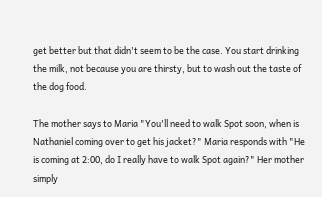get better but that didn't seem to be the case. You start drinking the milk, not because you are thirsty, but to wash out the taste of the dog food.

The mother says to Maria "You'll need to walk Spot soon, when is Nathaniel coming over to get his jacket?" Maria responds with "He is coming at 2:00, do I really have to walk Spot again?" Her mother simply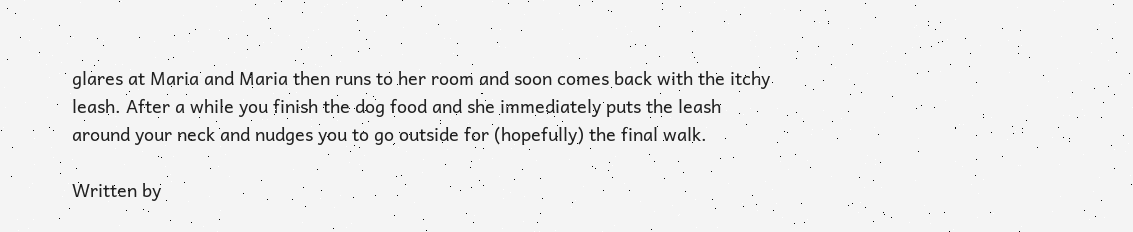glares at Maria and Maria then runs to her room and soon comes back with the itchy leash. After a while you finish the dog food and she immediately puts the leash around your neck and nudges you to go outside for (hopefully) the final walk.

Written by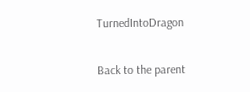TurnedIntoDragon

Back to the parent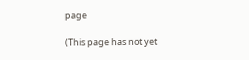page

(This page has not yet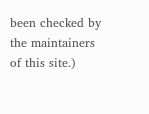been checked by the maintainers of this site.)